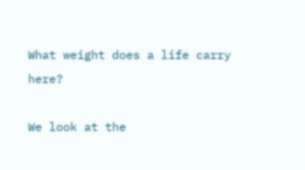What weight does a life carry here?

We look at the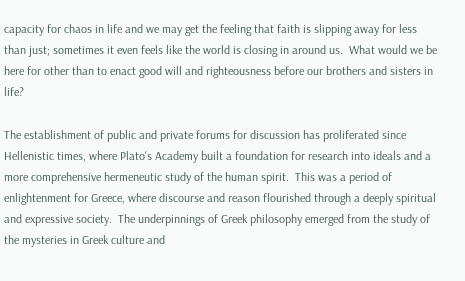capacity for chaos in life and we may get the feeling that faith is slipping away for less than just; sometimes it even feels like the world is closing in around us.  What would we be here for other than to enact good will and righteousness before our brothers and sisters in life?

The establishment of public and private forums for discussion has proliferated since Hellenistic times, where Plato's Academy built a foundation for research into ideals and a more comprehensive hermeneutic study of the human spirit.  This was a period of enlightenment for Greece, where discourse and reason flourished through a deeply spiritual and expressive society.  The underpinnings of Greek philosophy emerged from the study of the mysteries in Greek culture and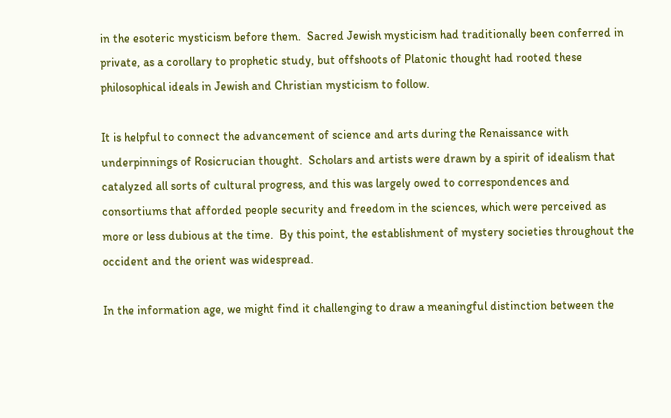in the esoteric mysticism before them.  Sacred Jewish mysticism had traditionally been conferred in private, as a corollary to prophetic study, but offshoots of Platonic thought had rooted these philosophical ideals in Jewish and Christian mysticism to follow.

It is helpful to connect the advancement of science and arts during the Renaissance with underpinnings of Rosicrucian thought.  Scholars and artists were drawn by a spirit of idealism that catalyzed all sorts of cultural progress, and this was largely owed to correspondences and consortiums that afforded people security and freedom in the sciences, which were perceived as more or less dubious at the time.  By this point, the establishment of mystery societies throughout the occident and the orient was widespread.

In the information age, we might find it challenging to draw a meaningful distinction between the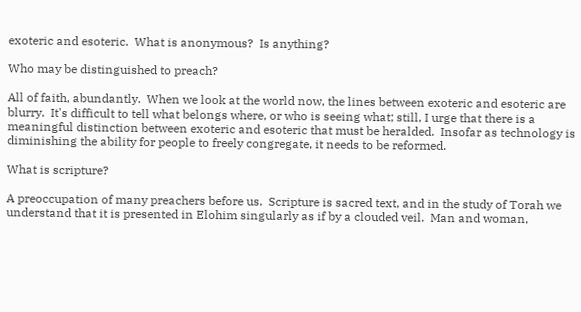exoteric and esoteric.  What is anonymous?  Is anything?

Who may be distinguished to preach?

All of faith, abundantly.  When we look at the world now, the lines between exoteric and esoteric are blurry.  It's difficult to tell what belongs where, or who is seeing what; still, I urge that there is a meaningful distinction between exoteric and esoteric that must be heralded.  Insofar as technology is diminishing the ability for people to freely congregate, it needs to be reformed.

What is scripture?

A preoccupation of many preachers before us.  Scripture is sacred text, and in the study of Torah we understand that it is presented in Elohim singularly as if by a clouded veil.  Man and woman,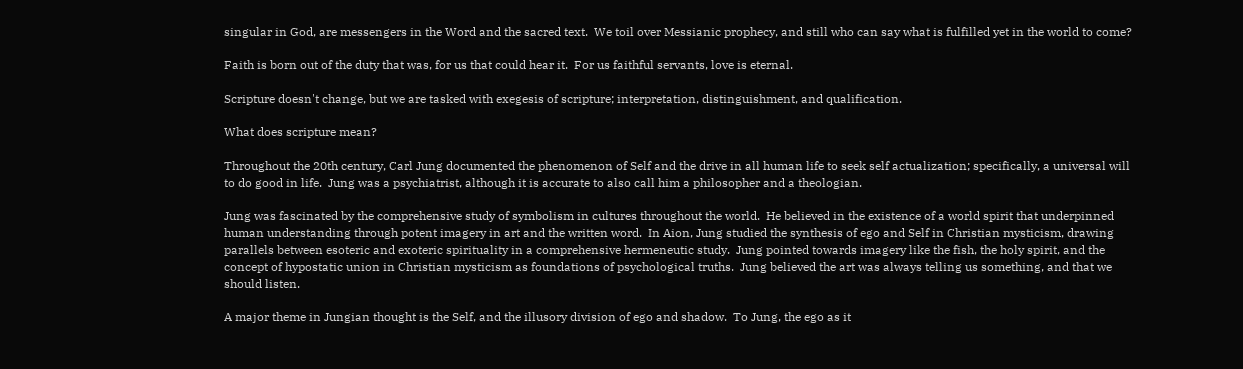singular in God, are messengers in the Word and the sacred text.  We toil over Messianic prophecy, and still who can say what is fulfilled yet in the world to come?

Faith is born out of the duty that was, for us that could hear it.  For us faithful servants, love is eternal.

Scripture doesn't change, but we are tasked with exegesis of scripture; interpretation, distinguishment, and qualification.

What does scripture mean?

Throughout the 20th century, Carl Jung documented the phenomenon of Self and the drive in all human life to seek self actualization; specifically, a universal will to do good in life.  Jung was a psychiatrist, although it is accurate to also call him a philosopher and a theologian.

Jung was fascinated by the comprehensive study of symbolism in cultures throughout the world.  He believed in the existence of a world spirit that underpinned human understanding through potent imagery in art and the written word.  In Aion, Jung studied the synthesis of ego and Self in Christian mysticism, drawing parallels between esoteric and exoteric spirituality in a comprehensive hermeneutic study.  Jung pointed towards imagery like the fish, the holy spirit, and the concept of hypostatic union in Christian mysticism as foundations of psychological truths.  Jung believed the art was always telling us something, and that we should listen.

A major theme in Jungian thought is the Self, and the illusory division of ego and shadow.  To Jung, the ego as it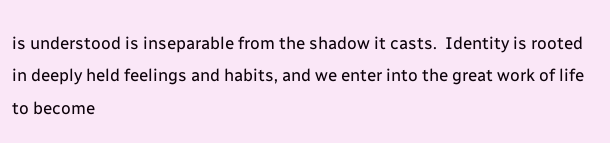is understood is inseparable from the shadow it casts.  Identity is rooted in deeply held feelings and habits, and we enter into the great work of life to become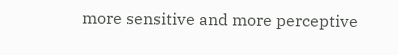more sensitive and more perceptive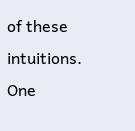of these intuitions.  One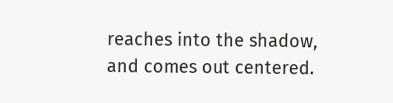reaches into the shadow, and comes out centered.